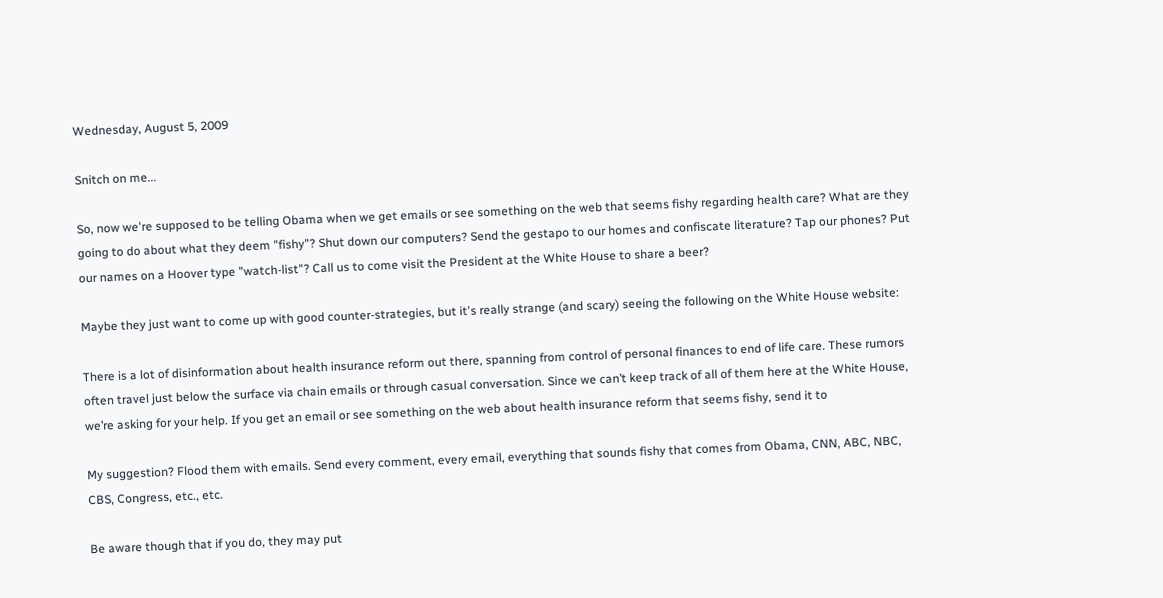Wednesday, August 5, 2009

Snitch on me...

So, now we're supposed to be telling Obama when we get emails or see something on the web that seems fishy regarding health care? What are they going to do about what they deem "fishy"? Shut down our computers? Send the gestapo to our homes and confiscate literature? Tap our phones? Put our names on a Hoover type "watch-list"? Call us to come visit the President at the White House to share a beer?

Maybe they just want to come up with good counter-strategies, but it's really strange (and scary) seeing the following on the White House website:

There is a lot of disinformation about health insurance reform out there, spanning from control of personal finances to end of life care. These rumors often travel just below the surface via chain emails or through casual conversation. Since we can’t keep track of all of them here at the White House, we’re asking for your help. If you get an email or see something on the web about health insurance reform that seems fishy, send it to

My suggestion? Flood them with emails. Send every comment, every email, everything that sounds fishy that comes from Obama, CNN, ABC, NBC, CBS, Congress, etc., etc.

Be aware though that if you do, they may put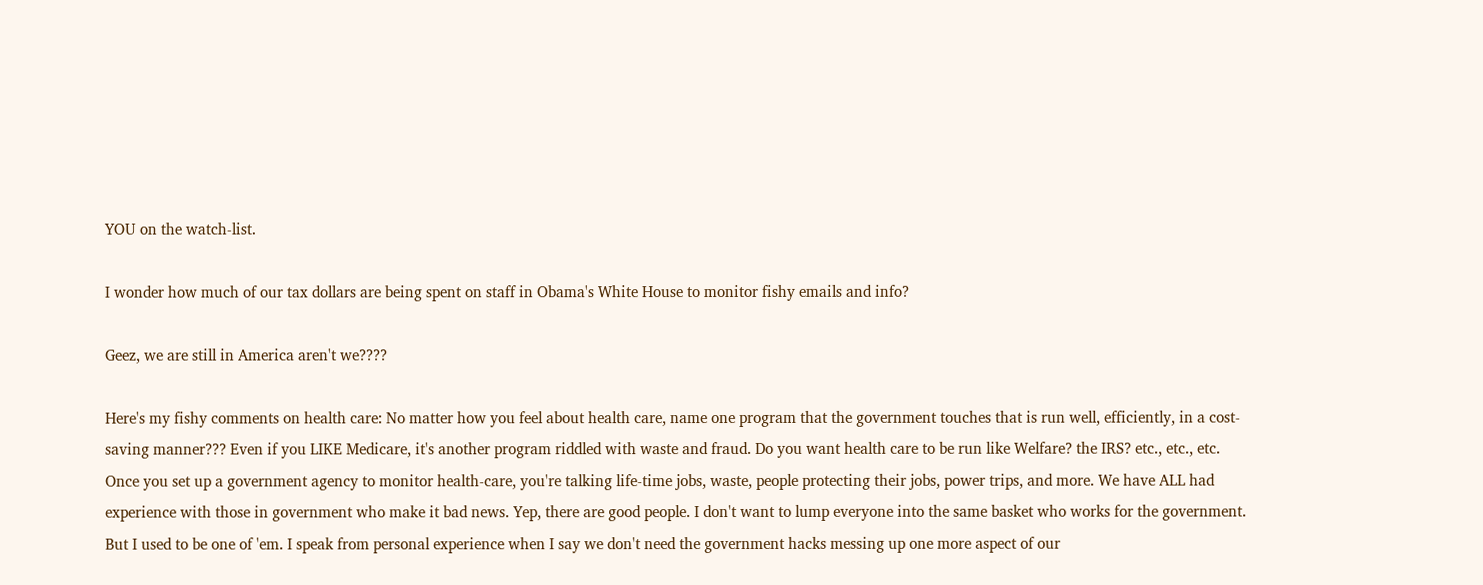YOU on the watch-list.

I wonder how much of our tax dollars are being spent on staff in Obama's White House to monitor fishy emails and info?

Geez, we are still in America aren't we????

Here's my fishy comments on health care: No matter how you feel about health care, name one program that the government touches that is run well, efficiently, in a cost-saving manner??? Even if you LIKE Medicare, it's another program riddled with waste and fraud. Do you want health care to be run like Welfare? the IRS? etc., etc., etc. Once you set up a government agency to monitor health-care, you're talking life-time jobs, waste, people protecting their jobs, power trips, and more. We have ALL had experience with those in government who make it bad news. Yep, there are good people. I don't want to lump everyone into the same basket who works for the government. But I used to be one of 'em. I speak from personal experience when I say we don't need the government hacks messing up one more aspect of our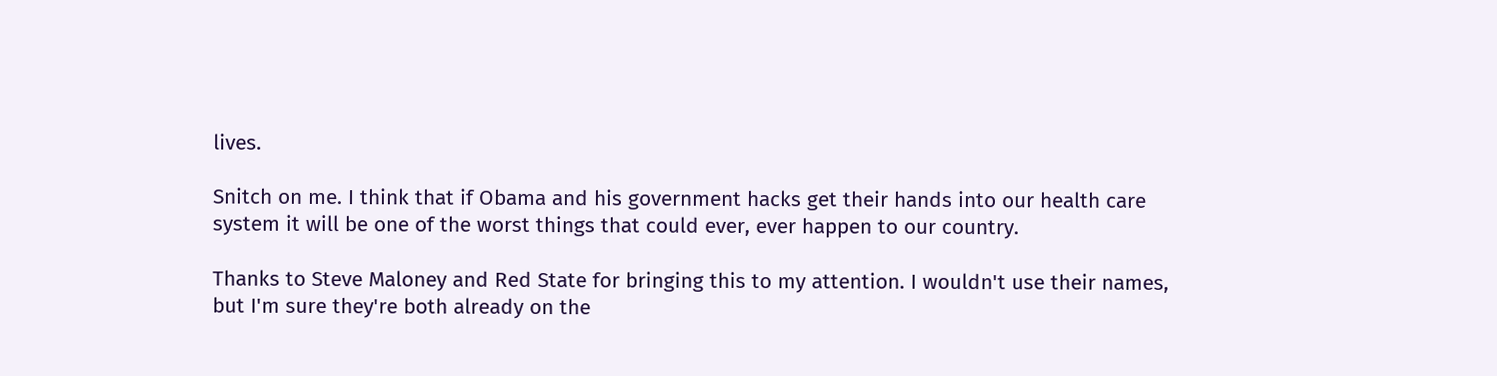lives.

Snitch on me. I think that if Obama and his government hacks get their hands into our health care system it will be one of the worst things that could ever, ever happen to our country.

Thanks to Steve Maloney and Red State for bringing this to my attention. I wouldn't use their names, but I'm sure they're both already on the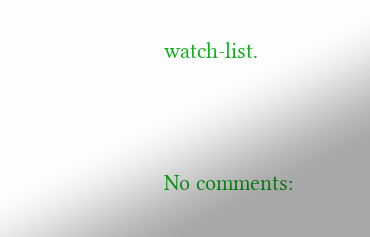watch-list.




No comments: